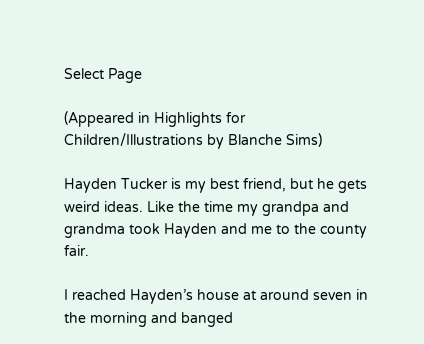Select Page

(Appeared in Highlights for Children/Illustrations by Blanche Sims)

Hayden Tucker is my best friend, but he gets weird ideas. Like the time my grandpa and grandma took Hayden and me to the county fair.

I reached Hayden’s house at around seven in the morning and banged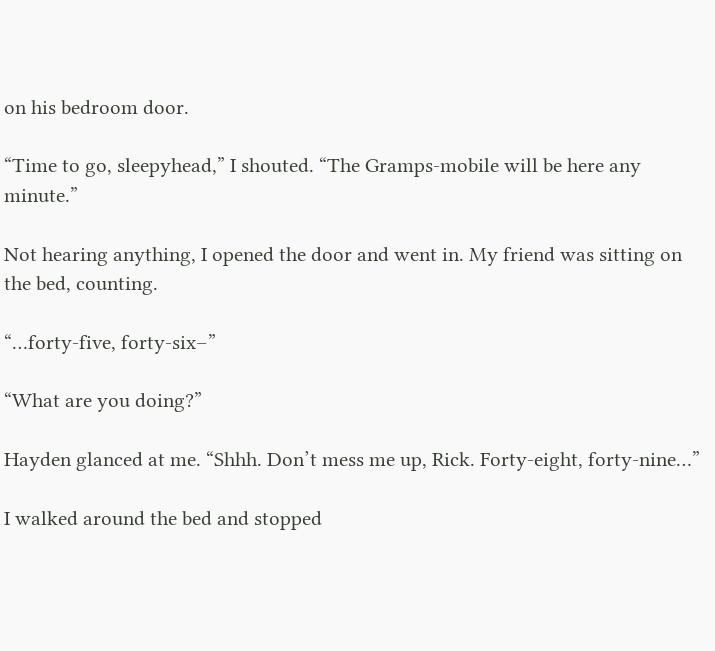on his bedroom door.

“Time to go, sleepyhead,” I shouted. “The Gramps-mobile will be here any minute.”

Not hearing anything, I opened the door and went in. My friend was sitting on the bed, counting.

“…forty-five, forty-six–”

“What are you doing?”

Hayden glanced at me. “Shhh. Don’t mess me up, Rick. Forty-eight, forty-nine…”

I walked around the bed and stopped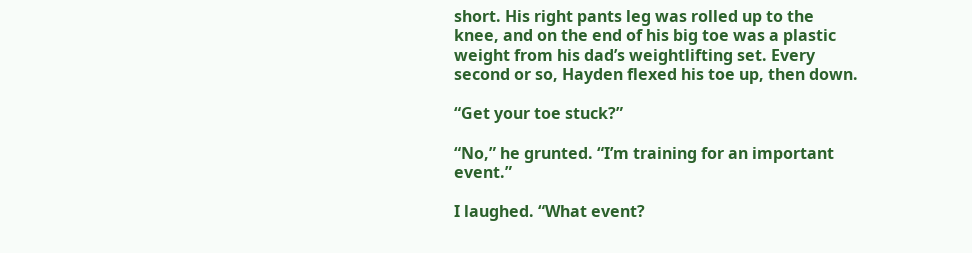short. His right pants leg was rolled up to the knee, and on the end of his big toe was a plastic weight from his dad’s weightlifting set. Every second or so, Hayden flexed his toe up, then down.

“Get your toe stuck?”

“No,” he grunted. “I’m training for an important event.”

I laughed. “What event?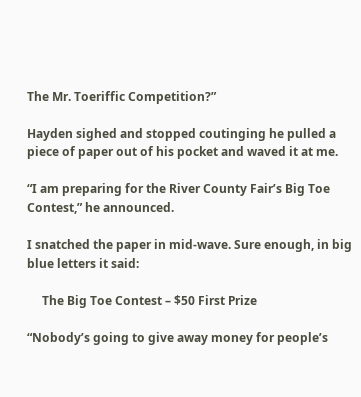The Mr. Toeriffic Competition?”

Hayden sighed and stopped coutinging he pulled a piece of paper out of his pocket and waved it at me.

“I am preparing for the River County Fair’s Big Toe Contest,” he announced.

I snatched the paper in mid-wave. Sure enough, in big blue letters it said:

     The Big Toe Contest – $50 First Prize

“Nobody’s going to give away money for people’s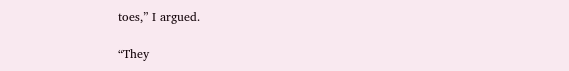toes,” I argued.

“They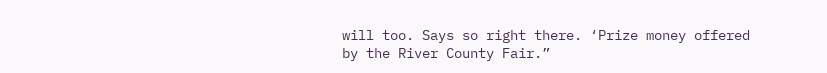will too. Says so right there. ‘Prize money offered by the River County Fair.”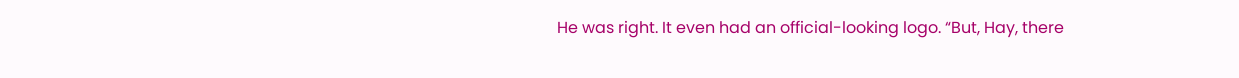He was right. It even had an official-looking logo. “But, Hay, there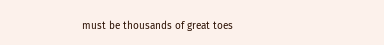must be thousands of great toes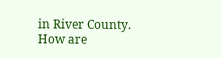in River County. How are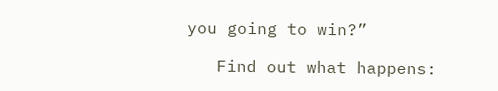you going to win?”

   Find out what happens: